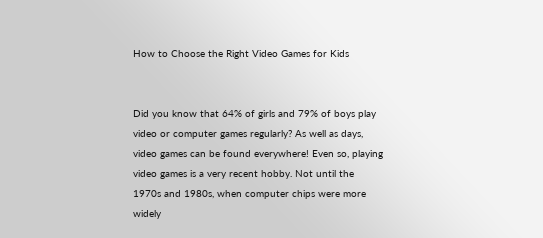How to Choose the Right Video Games for Kids


Did you know that 64% of girls and 79% of boys play video or computer games regularly? As well as days, video games can be found everywhere! Even so, playing video games is a very recent hobby. Not until the 1970s and 1980s, when computer chips were more widely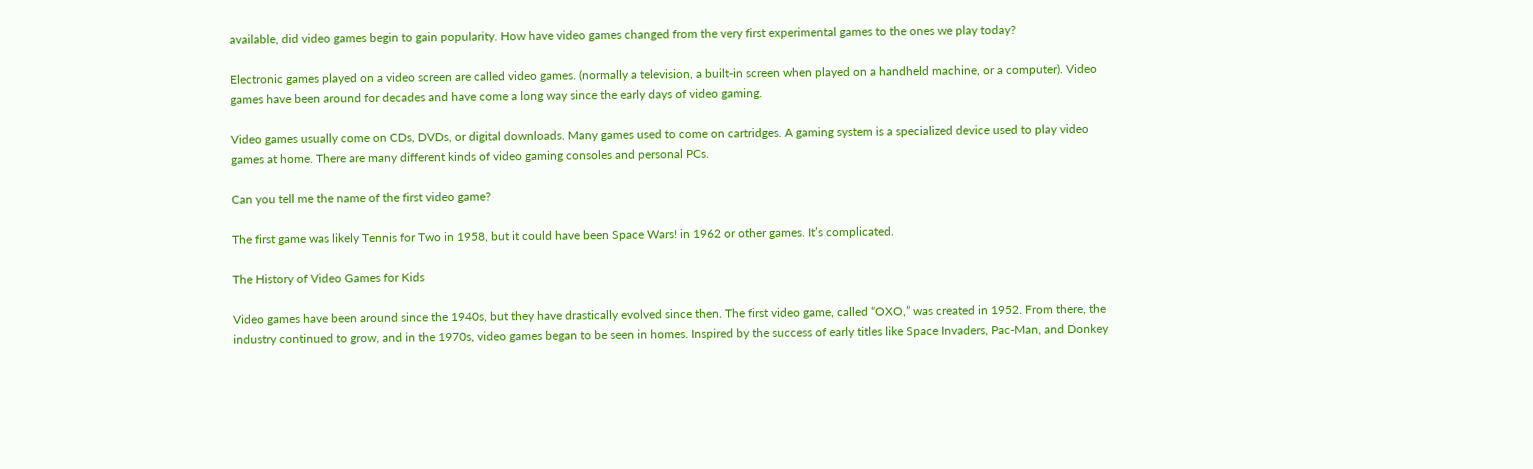available, did video games begin to gain popularity. How have video games changed from the very first experimental games to the ones we play today?

Electronic games played on a video screen are called video games. (normally a television, a built-in screen when played on a handheld machine, or a computer). Video games have been around for decades and have come a long way since the early days of video gaming.

Video games usually come on CDs, DVDs, or digital downloads. Many games used to come on cartridges. A gaming system is a specialized device used to play video games at home. There are many different kinds of video gaming consoles and personal PCs.

Can you tell me the name of the first video game?

The first game was likely Tennis for Two in 1958, but it could have been Space Wars! in 1962 or other games. It’s complicated.

The History of Video Games for Kids

Video games have been around since the 1940s, but they have drastically evolved since then. The first video game, called “OXO,” was created in 1952. From there, the industry continued to grow, and in the 1970s, video games began to be seen in homes. Inspired by the success of early titles like Space Invaders, Pac-Man, and Donkey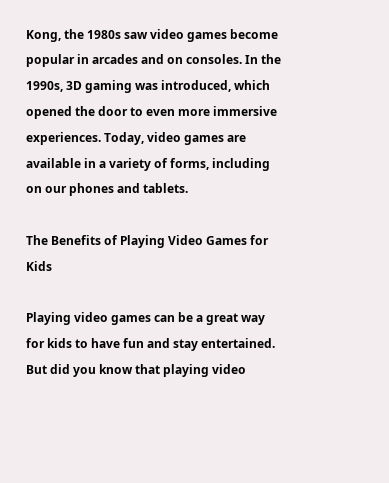Kong, the 1980s saw video games become popular in arcades and on consoles. In the 1990s, 3D gaming was introduced, which opened the door to even more immersive experiences. Today, video games are available in a variety of forms, including on our phones and tablets.

The Benefits of Playing Video Games for Kids

Playing video games can be a great way for kids to have fun and stay entertained. But did you know that playing video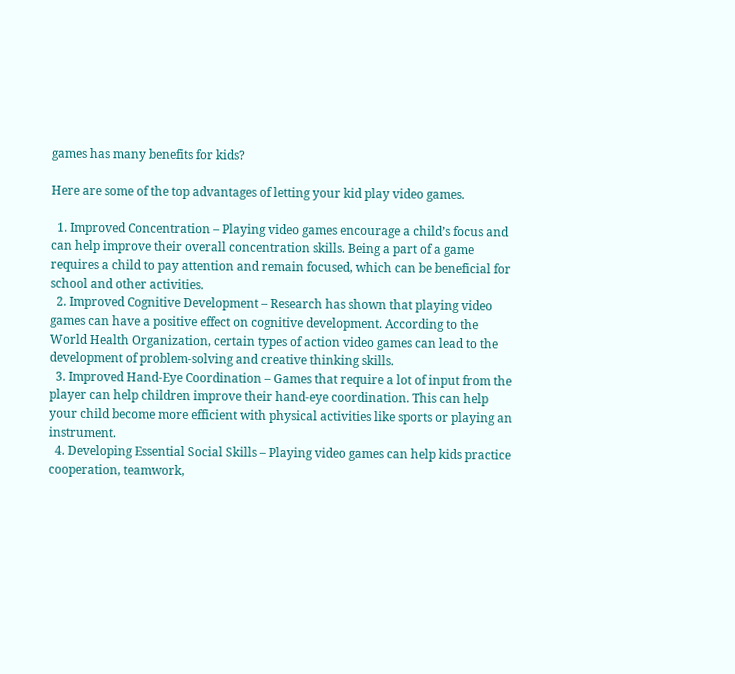games has many benefits for kids?

Here are some of the top advantages of letting your kid play video games.

  1. Improved Concentration – Playing video games encourage a child’s focus and can help improve their overall concentration skills. Being a part of a game requires a child to pay attention and remain focused, which can be beneficial for school and other activities.
  2. Improved Cognitive Development – Research has shown that playing video games can have a positive effect on cognitive development. According to the World Health Organization, certain types of action video games can lead to the development of problem-solving and creative thinking skills.
  3. Improved Hand-Eye Coordination – Games that require a lot of input from the player can help children improve their hand-eye coordination. This can help your child become more efficient with physical activities like sports or playing an instrument.
  4. Developing Essential Social Skills – Playing video games can help kids practice cooperation, teamwork,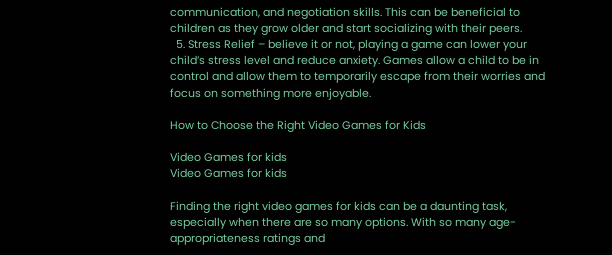communication, and negotiation skills. This can be beneficial to children as they grow older and start socializing with their peers.
  5. Stress Relief – believe it or not, playing a game can lower your child’s stress level and reduce anxiety. Games allow a child to be in control and allow them to temporarily escape from their worries and focus on something more enjoyable.

How to Choose the Right Video Games for Kids

Video Games for kids
Video Games for kids

Finding the right video games for kids can be a daunting task, especially when there are so many options. With so many age-appropriateness ratings and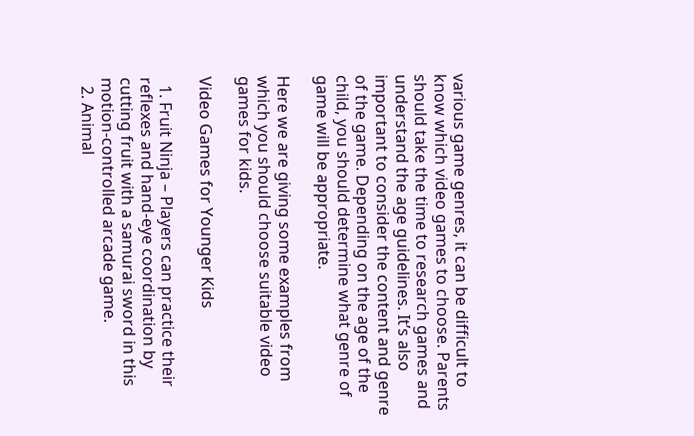various game genres, it can be difficult to know which video games to choose. Parents should take the time to research games and understand the age guidelines. It’s also important to consider the content and genre of the game. Depending on the age of the child, you should determine what genre of game will be appropriate.

Here we are giving some examples from which you should choose suitable video games for kids.

Video Games for Younger Kids

  1. Fruit Ninja – Players can practice their reflexes and hand-eye coordination by cutting fruit with a samurai sword in this motion-controlled arcade game.
  2. Animal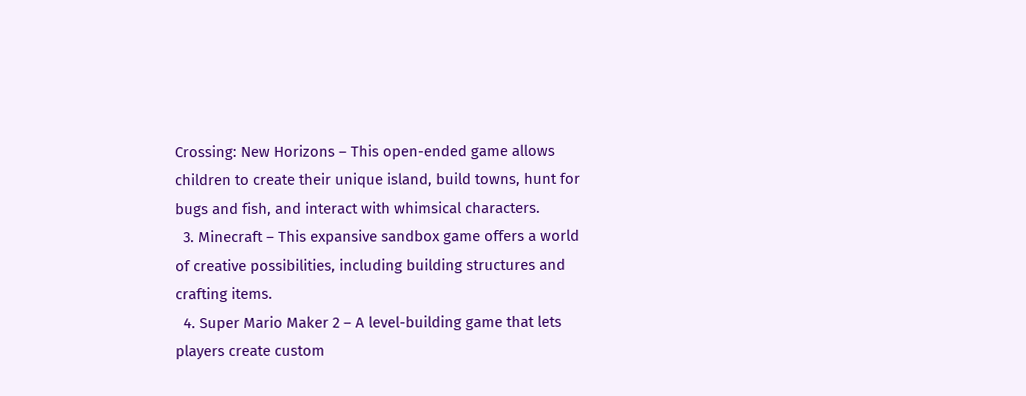Crossing: New Horizons – This open-ended game allows children to create their unique island, build towns, hunt for bugs and fish, and interact with whimsical characters.
  3. Minecraft – This expansive sandbox game offers a world of creative possibilities, including building structures and crafting items.
  4. Super Mario Maker 2 – A level-building game that lets players create custom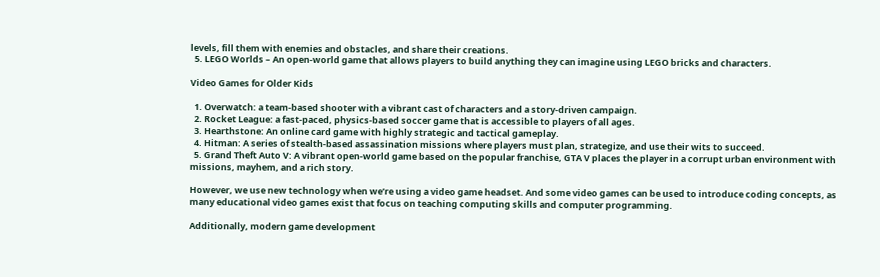levels, fill them with enemies and obstacles, and share their creations.
  5. LEGO Worlds – An open-world game that allows players to build anything they can imagine using LEGO bricks and characters.

Video Games for Older Kids

  1. Overwatch: a team-based shooter with a vibrant cast of characters and a story-driven campaign.
  2. Rocket League: a fast-paced, physics-based soccer game that is accessible to players of all ages.
  3. Hearthstone: An online card game with highly strategic and tactical gameplay.
  4. Hitman: A series of stealth-based assassination missions where players must plan, strategize, and use their wits to succeed.
  5. Grand Theft Auto V: A vibrant open-world game based on the popular franchise, GTA V places the player in a corrupt urban environment with missions, mayhem, and a rich story.

However, we use new technology when we’re using a video game headset. And some video games can be used to introduce coding concepts, as many educational video games exist that focus on teaching computing skills and computer programming.

Additionally, modern game development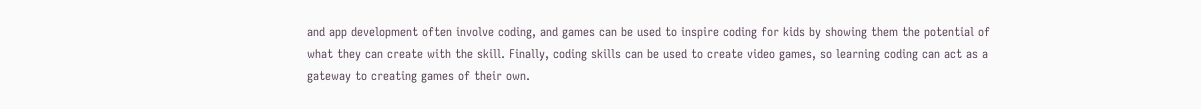and app development often involve coding, and games can be used to inspire coding for kids by showing them the potential of what they can create with the skill. Finally, coding skills can be used to create video games, so learning coding can act as a gateway to creating games of their own.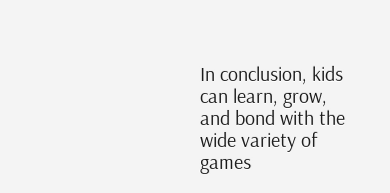In conclusion, kids can learn, grow, and bond with the wide variety of games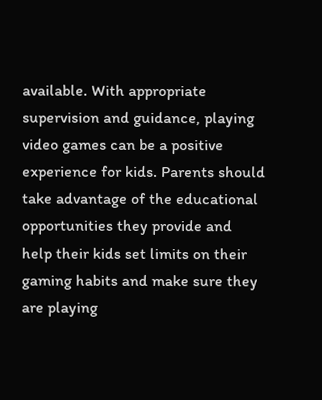available. With appropriate supervision and guidance, playing video games can be a positive experience for kids. Parents should take advantage of the educational opportunities they provide and help their kids set limits on their gaming habits and make sure they are playing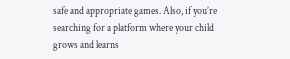safe and appropriate games. Also, if you’re searching for a platform where your child grows and learns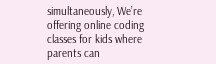simultaneously, We’re offering online coding classes for kids where parents can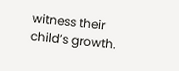witness their child’s growth.